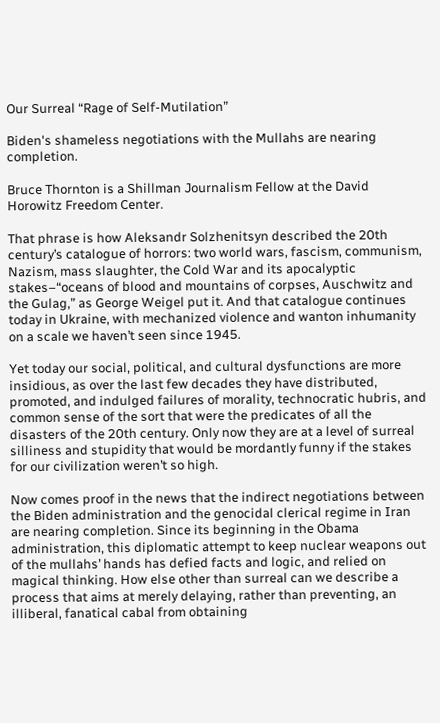Our Surreal “Rage of Self-Mutilation”

Biden's shameless negotiations with the Mullahs are nearing completion.

Bruce Thornton is a Shillman Journalism Fellow at the David Horowitz Freedom Center.

That phrase is how Aleksandr Solzhenitsyn described the 20th century’s catalogue of horrors: two world wars, fascism, communism, Nazism, mass slaughter, the Cold War and its apocalyptic stakes–“oceans of blood and mountains of corpses, Auschwitz and the Gulag,” as George Weigel put it. And that catalogue continues today in Ukraine, with mechanized violence and wanton inhumanity on a scale we haven’t seen since 1945.

Yet today our social, political, and cultural dysfunctions are more insidious, as over the last few decades they have distributed, promoted, and indulged failures of morality, technocratic hubris, and common sense of the sort that were the predicates of all the disasters of the 20th century. Only now they are at a level of surreal silliness and stupidity that would be mordantly funny if the stakes for our civilization weren’t so high.

Now comes proof in the news that the indirect negotiations between the Biden administration and the genocidal clerical regime in Iran are nearing completion. Since its beginning in the Obama administration, this diplomatic attempt to keep nuclear weapons out of the mullahs’ hands has defied facts and logic, and relied on magical thinking. How else other than surreal can we describe a process that aims at merely delaying, rather than preventing, an illiberal, fanatical cabal from obtaining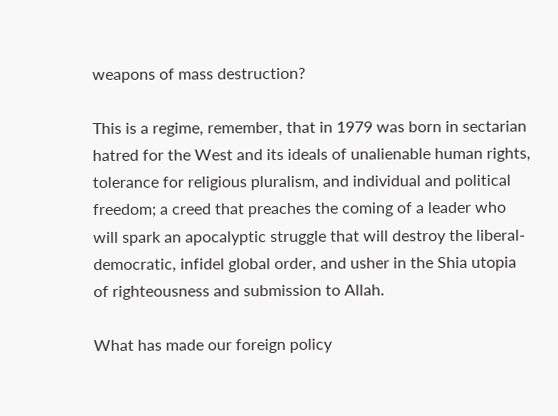weapons of mass destruction?

This is a regime, remember, that in 1979 was born in sectarian hatred for the West and its ideals of unalienable human rights, tolerance for religious pluralism, and individual and political freedom; a creed that preaches the coming of a leader who will spark an apocalyptic struggle that will destroy the liberal-democratic, infidel global order, and usher in the Shia utopia of righteousness and submission to Allah.

What has made our foreign policy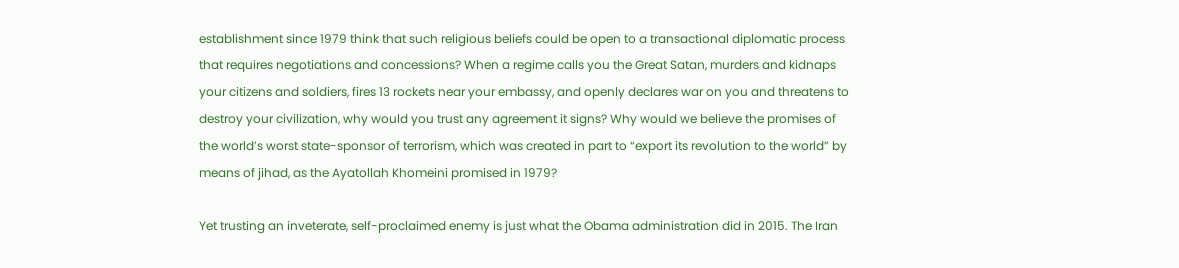establishment since 1979 think that such religious beliefs could be open to a transactional diplomatic process that requires negotiations and concessions? When a regime calls you the Great Satan, murders and kidnaps your citizens and soldiers, fires 13 rockets near your embassy, and openly declares war on you and threatens to destroy your civilization, why would you trust any agreement it signs? Why would we believe the promises of the world’s worst state-sponsor of terrorism, which was created in part to “export its revolution to the world” by means of jihad, as the Ayatollah Khomeini promised in 1979?

Yet trusting an inveterate, self-proclaimed enemy is just what the Obama administration did in 2015. The Iran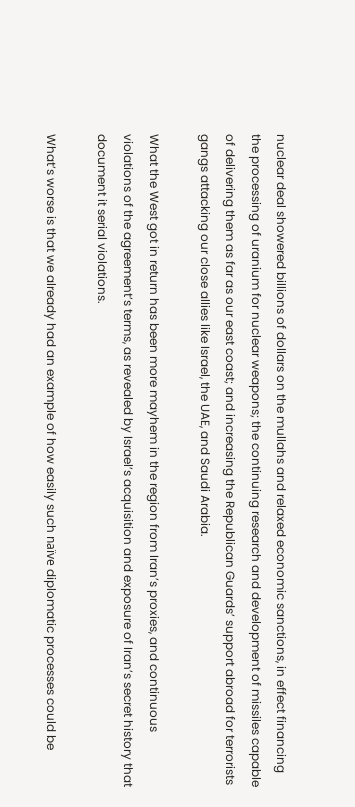nuclear deal showered billions of dollars on the mullahs and relaxed economic sanctions, in effect financing the processing of uranium for nuclear weapons; the continuing research and development of missiles capable of delivering them as far as our east coast; and increasing the Republican Guards’ support abroad for terrorists gangs attacking our close allies like Israel, the UAE, and Saudi Arabia.

What the West got in return has been more mayhem in the region from Iran’s proxies, and continuous violations of the agreement’s terms, as revealed by Israel’s acquisition and exposure of Iran’s secret history that document it serial violations.

What’s worse is that we already had an example of how easily such naïve diplomatic processes could be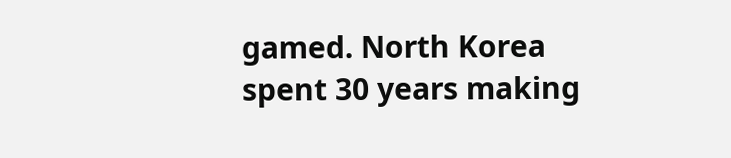gamed. North Korea spent 30 years making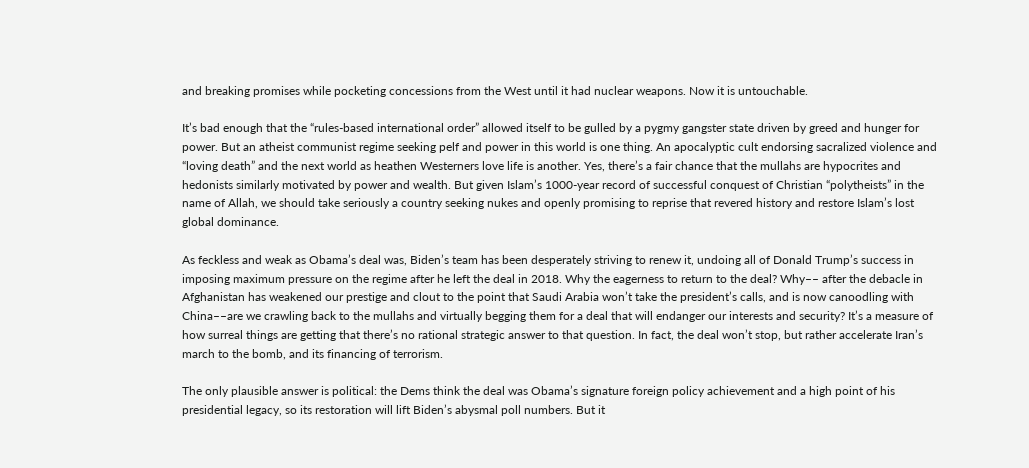and breaking promises while pocketing concessions from the West until it had nuclear weapons. Now it is untouchable.

It’s bad enough that the “rules-based international order” allowed itself to be gulled by a pygmy gangster state driven by greed and hunger for power. But an atheist communist regime seeking pelf and power in this world is one thing. An apocalyptic cult endorsing sacralized violence and “loving death” and the next world as heathen Westerners love life is another. Yes, there’s a fair chance that the mullahs are hypocrites and hedonists similarly motivated by power and wealth. But given Islam’s 1000-year record of successful conquest of Christian “polytheists” in the name of Allah, we should take seriously a country seeking nukes and openly promising to reprise that revered history and restore Islam’s lost global dominance.

As feckless and weak as Obama’s deal was, Biden’s team has been desperately striving to renew it, undoing all of Donald Trump’s success in imposing maximum pressure on the regime after he left the deal in 2018. Why the eagerness to return to the deal? Why–– after the debacle in Afghanistan has weakened our prestige and clout to the point that Saudi Arabia won’t take the president’s calls, and is now canoodling with China––are we crawling back to the mullahs and virtually begging them for a deal that will endanger our interests and security? It’s a measure of how surreal things are getting that there’s no rational strategic answer to that question. In fact, the deal won’t stop, but rather accelerate Iran’s march to the bomb, and its financing of terrorism.

The only plausible answer is political: the Dems think the deal was Obama’s signature foreign policy achievement and a high point of his presidential legacy, so its restoration will lift Biden’s abysmal poll numbers. But it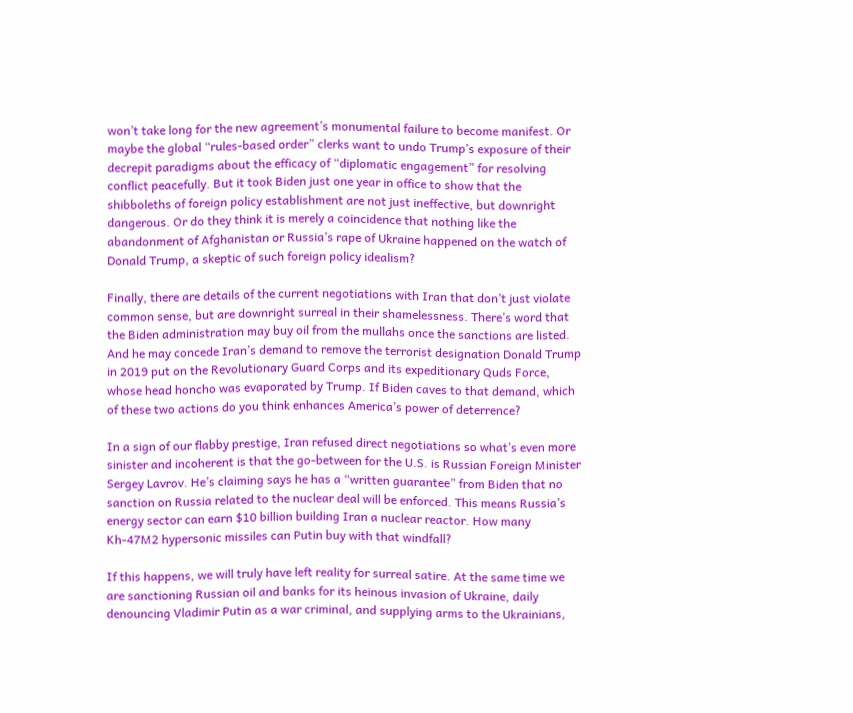won’t take long for the new agreement’s monumental failure to become manifest. Or maybe the global “rules-based order” clerks want to undo Trump’s exposure of their decrepit paradigms about the efficacy of “diplomatic engagement” for resolving conflict peacefully. But it took Biden just one year in office to show that the shibboleths of foreign policy establishment are not just ineffective, but downright dangerous. Or do they think it is merely a coincidence that nothing like the abandonment of Afghanistan or Russia’s rape of Ukraine happened on the watch of Donald Trump, a skeptic of such foreign policy idealism?

Finally, there are details of the current negotiations with Iran that don’t just violate common sense, but are downright surreal in their shamelessness. There’s word that the Biden administration may buy oil from the mullahs once the sanctions are listed. And he may concede Iran’s demand to remove the terrorist designation Donald Trump in 2019 put on the Revolutionary Guard Corps and its expeditionary Quds Force, whose head honcho was evaporated by Trump. If Biden caves to that demand, which of these two actions do you think enhances America’s power of deterrence?

In a sign of our flabby prestige, Iran refused direct negotiations so what’s even more sinister and incoherent is that the go-between for the U.S. is Russian Foreign Minister Sergey Lavrov. He’s claiming says he has a “written guarantee” from Biden that no sanction on Russia related to the nuclear deal will be enforced. This means Russia’s energy sector can earn $10 billion building Iran a nuclear reactor. How many Kh-47M2 hypersonic missiles can Putin buy with that windfall?

If this happens, we will truly have left reality for surreal satire. At the same time we are sanctioning Russian oil and banks for its heinous invasion of Ukraine, daily denouncing Vladimir Putin as a war criminal, and supplying arms to the Ukrainians,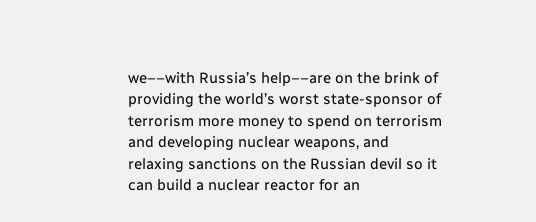we––with Russia’s help––are on the brink of providing the world’s worst state-sponsor of terrorism more money to spend on terrorism and developing nuclear weapons, and relaxing sanctions on the Russian devil so it can build a nuclear reactor for an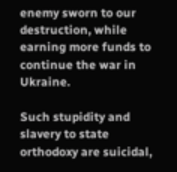enemy sworn to our destruction, while earning more funds to continue the war in Ukraine.

Such stupidity and slavery to state orthodoxy are suicidal,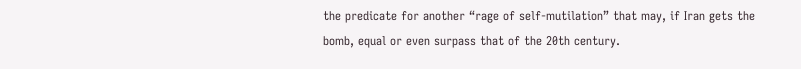the predicate for another “rage of self-mutilation” that may, if Iran gets the bomb, equal or even surpass that of the 20th century.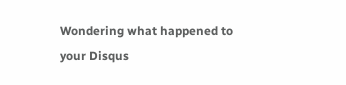Wondering what happened to your Disqus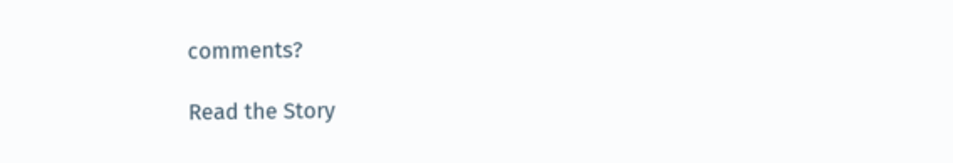comments?

Read the Story